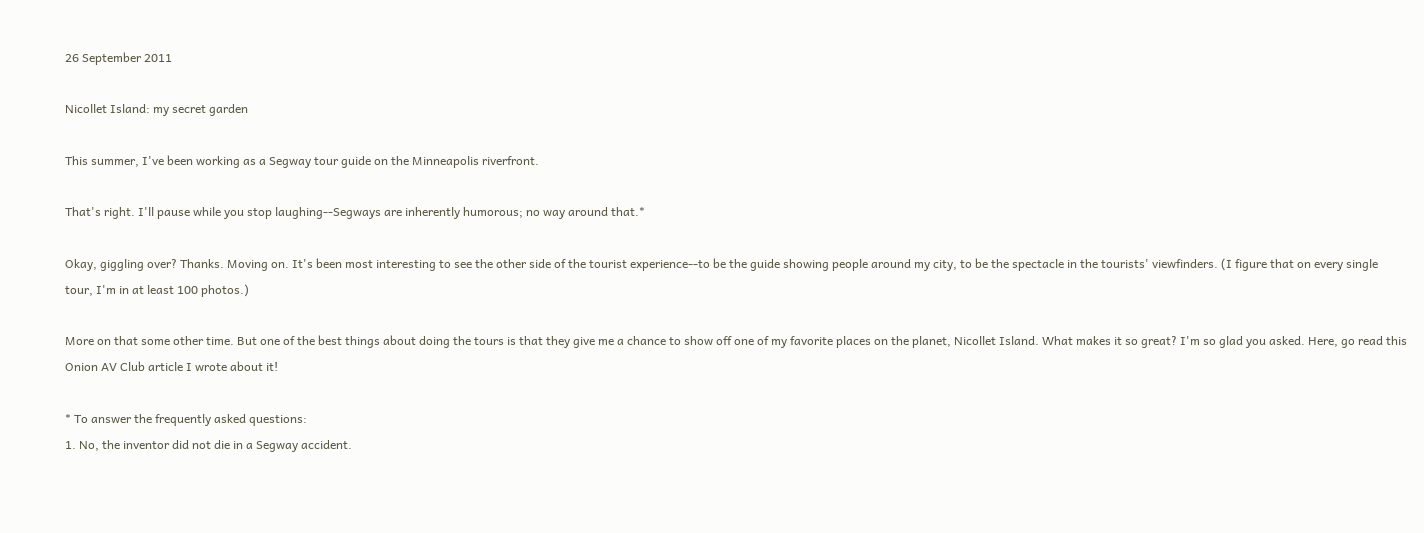26 September 2011

Nicollet Island: my secret garden

This summer, I've been working as a Segway tour guide on the Minneapolis riverfront.

That's right. I'll pause while you stop laughing--Segways are inherently humorous; no way around that.*

Okay, giggling over? Thanks. Moving on. It's been most interesting to see the other side of the tourist experience--to be the guide showing people around my city, to be the spectacle in the tourists' viewfinders. (I figure that on every single tour, I'm in at least 100 photos.)

More on that some other time. But one of the best things about doing the tours is that they give me a chance to show off one of my favorite places on the planet, Nicollet Island. What makes it so great? I'm so glad you asked. Here, go read this Onion AV Club article I wrote about it!

* To answer the frequently asked questions:
1. No, the inventor did not die in a Segway accident.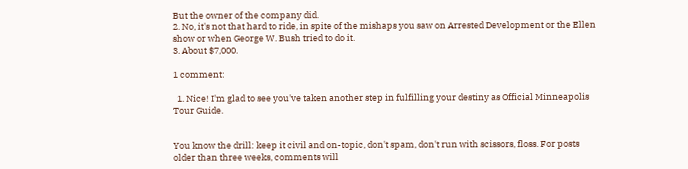But the owner of the company did.
2. No, it's not that hard to ride, in spite of the mishaps you saw on Arrested Development or the Ellen show or when George W. Bush tried to do it.
3. About $7,000.

1 comment:

  1. Nice! I'm glad to see you've taken another step in fulfilling your destiny as Official Minneapolis Tour Guide.


You know the drill: keep it civil and on-topic, don't spam, don't run with scissors, floss. For posts older than three weeks, comments will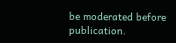be moderated before publication.